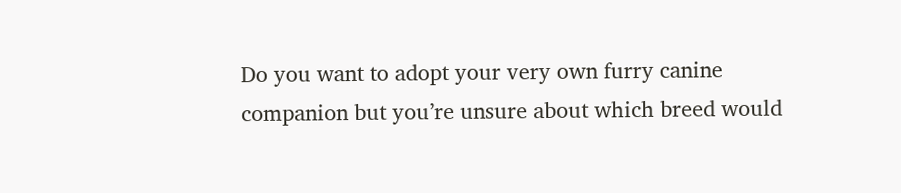Do you want to adopt your very own furry canine companion but you’re unsure about which breed would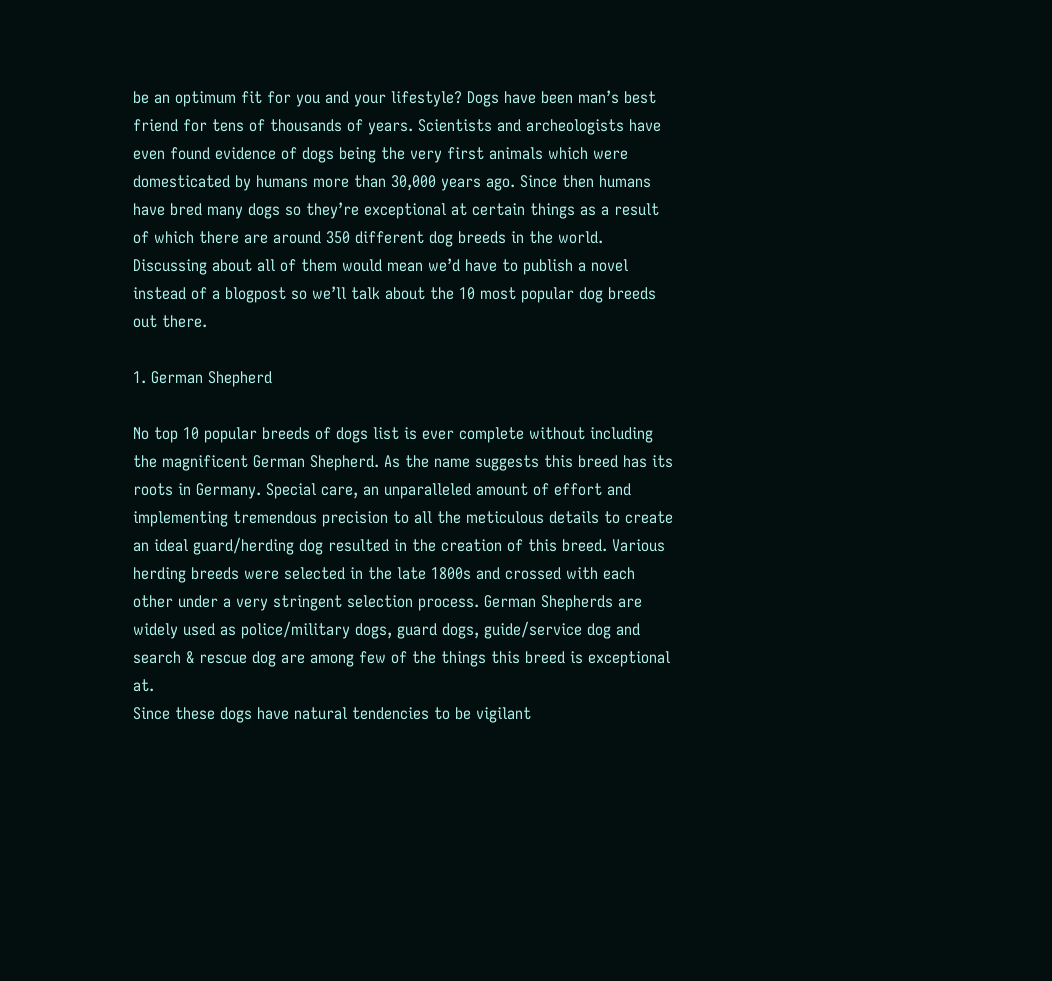be an optimum fit for you and your lifestyle? Dogs have been man’s best friend for tens of thousands of years. Scientists and archeologists have even found evidence of dogs being the very first animals which were domesticated by humans more than 30,000 years ago. Since then humans have bred many dogs so they’re exceptional at certain things as a result of which there are around 350 different dog breeds in the world. Discussing about all of them would mean we’d have to publish a novel instead of a blogpost so we’ll talk about the 10 most popular dog breeds out there.

1. German Shepherd

No top 10 popular breeds of dogs list is ever complete without including the magnificent German Shepherd. As the name suggests this breed has its roots in Germany. Special care, an unparalleled amount of effort and implementing tremendous precision to all the meticulous details to create an ideal guard/herding dog resulted in the creation of this breed. Various herding breeds were selected in the late 1800s and crossed with each other under a very stringent selection process. German Shepherds are widely used as police/military dogs, guard dogs, guide/service dog and search & rescue dog are among few of the things this breed is exceptional at.
Since these dogs have natural tendencies to be vigilant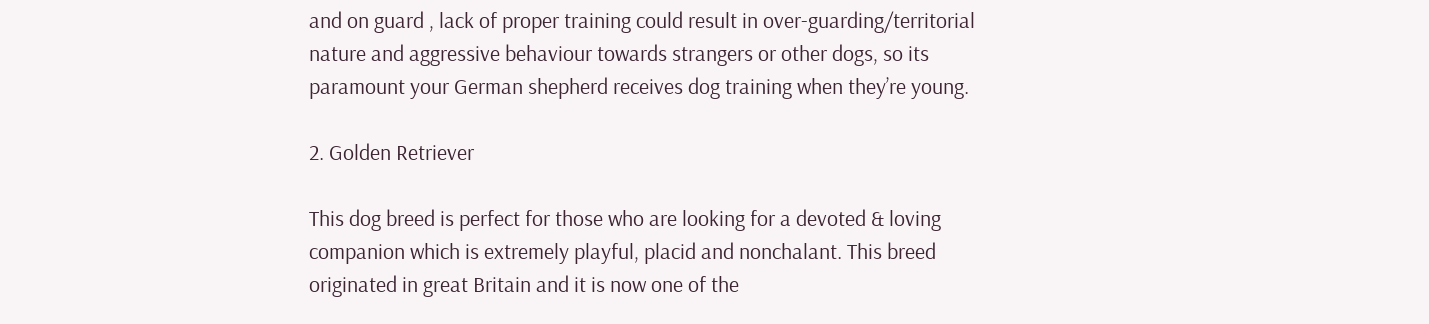and on guard , lack of proper training could result in over-guarding/territorial nature and aggressive behaviour towards strangers or other dogs, so its paramount your German shepherd receives dog training when they’re young.

2. Golden Retriever

This dog breed is perfect for those who are looking for a devoted & loving companion which is extremely playful, placid and nonchalant. This breed originated in great Britain and it is now one of the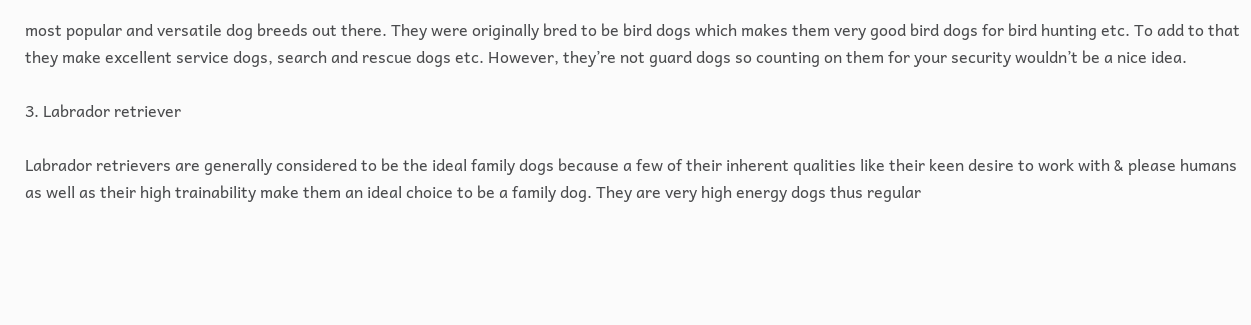most popular and versatile dog breeds out there. They were originally bred to be bird dogs which makes them very good bird dogs for bird hunting etc. To add to that they make excellent service dogs, search and rescue dogs etc. However, they’re not guard dogs so counting on them for your security wouldn’t be a nice idea.

3. Labrador retriever

Labrador retrievers are generally considered to be the ideal family dogs because a few of their inherent qualities like their keen desire to work with & please humans as well as their high trainability make them an ideal choice to be a family dog. They are very high energy dogs thus regular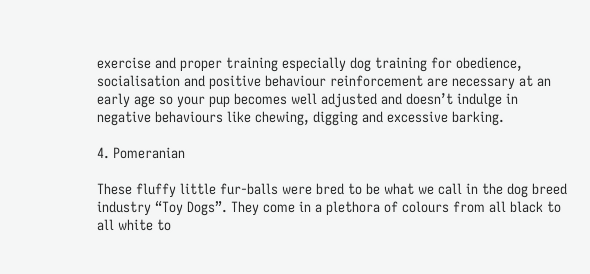exercise and proper training especially dog training for obedience, socialisation and positive behaviour reinforcement are necessary at an early age so your pup becomes well adjusted and doesn’t indulge in negative behaviours like chewing, digging and excessive barking.

4. Pomeranian

These fluffy little fur-balls were bred to be what we call in the dog breed industry “Toy Dogs”. They come in a plethora of colours from all black to all white to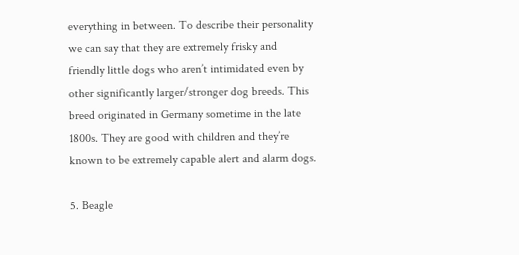everything in between. To describe their personality we can say that they are extremely frisky and friendly little dogs who aren’t intimidated even by other significantly larger/stronger dog breeds. This breed originated in Germany sometime in the late 1800s. They are good with children and they’re known to be extremely capable alert and alarm dogs.

5. Beagle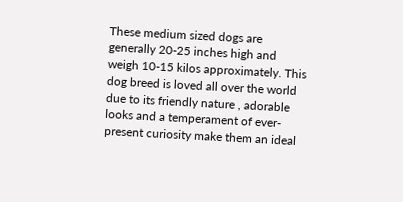These medium sized dogs are generally 20-25 inches high and weigh 10-15 kilos approximately. This dog breed is loved all over the world due to its friendly nature , adorable looks and a temperament of ever-present curiosity make them an ideal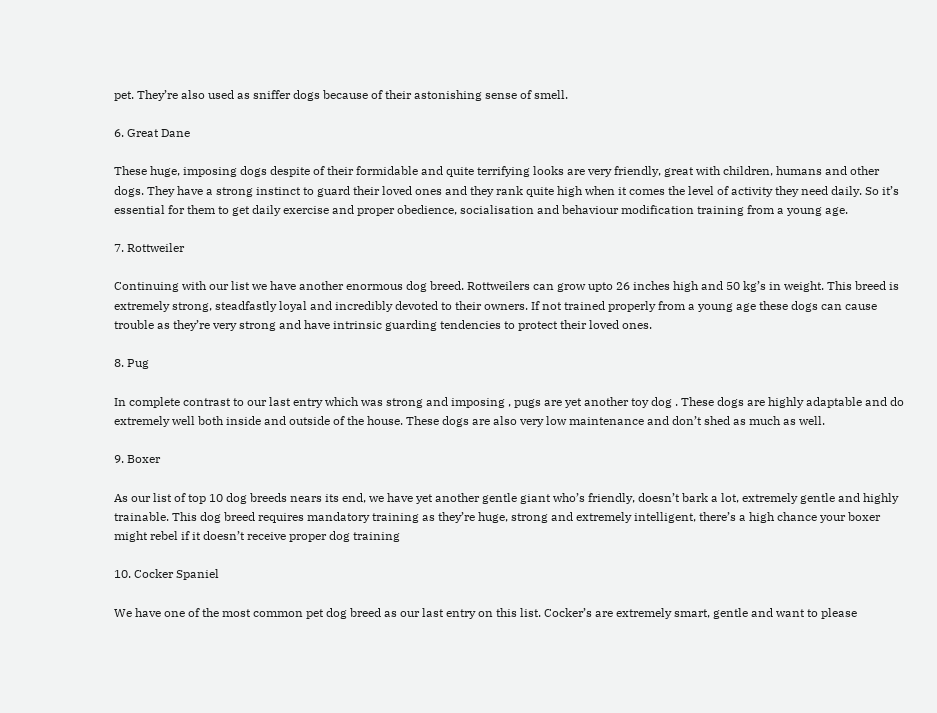pet. They’re also used as sniffer dogs because of their astonishing sense of smell.

6. Great Dane

These huge, imposing dogs despite of their formidable and quite terrifying looks are very friendly, great with children, humans and other dogs. They have a strong instinct to guard their loved ones and they rank quite high when it comes the level of activity they need daily. So it’s essential for them to get daily exercise and proper obedience, socialisation and behaviour modification training from a young age.

7. Rottweiler

Continuing with our list we have another enormous dog breed. Rottweilers can grow upto 26 inches high and 50 kg’s in weight. This breed is extremely strong, steadfastly loyal and incredibly devoted to their owners. If not trained properly from a young age these dogs can cause trouble as they’re very strong and have intrinsic guarding tendencies to protect their loved ones.

8. Pug

In complete contrast to our last entry which was strong and imposing , pugs are yet another toy dog . These dogs are highly adaptable and do extremely well both inside and outside of the house. These dogs are also very low maintenance and don’t shed as much as well.

9. Boxer

As our list of top 10 dog breeds nears its end, we have yet another gentle giant who’s friendly, doesn’t bark a lot, extremely gentle and highly trainable. This dog breed requires mandatory training as they’re huge, strong and extremely intelligent, there’s a high chance your boxer might rebel if it doesn’t receive proper dog training

10. Cocker Spaniel

We have one of the most common pet dog breed as our last entry on this list. Cocker’s are extremely smart, gentle and want to please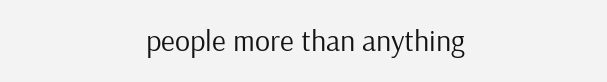people more than anything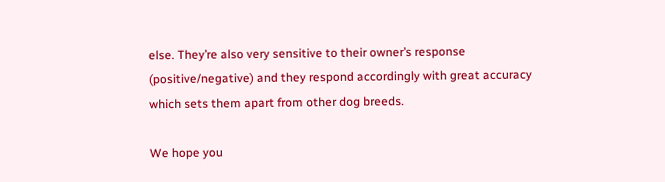else. They’re also very sensitive to their owner’s response (positive/negative) and they respond accordingly with great accuracy which sets them apart from other dog breeds.

We hope you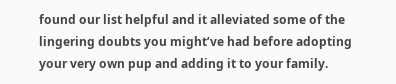found our list helpful and it alleviated some of the lingering doubts you might’ve had before adopting your very own pup and adding it to your family.